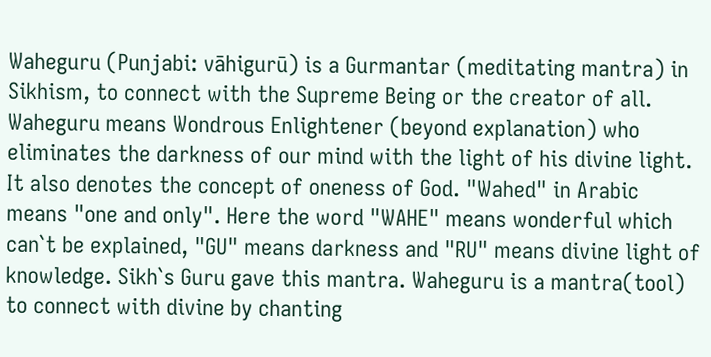Waheguru (Punjabi: vāhigurū) is a Gurmantar (meditating mantra) in Sikhism, to connect with the Supreme Being or the creator of all. Waheguru means Wondrous Enlightener (beyond explanation) who eliminates the darkness of our mind with the light of his divine light. It also denotes the concept of oneness of God. "Wahed" in Arabic means "one and only". Here the word "WAHE" means wonderful which can`t be explained, "GU" means darkness and "RU" means divine light of knowledge. Sikh`s Guru gave this mantra. Waheguru is a mantra(tool) to connect with divine by chanting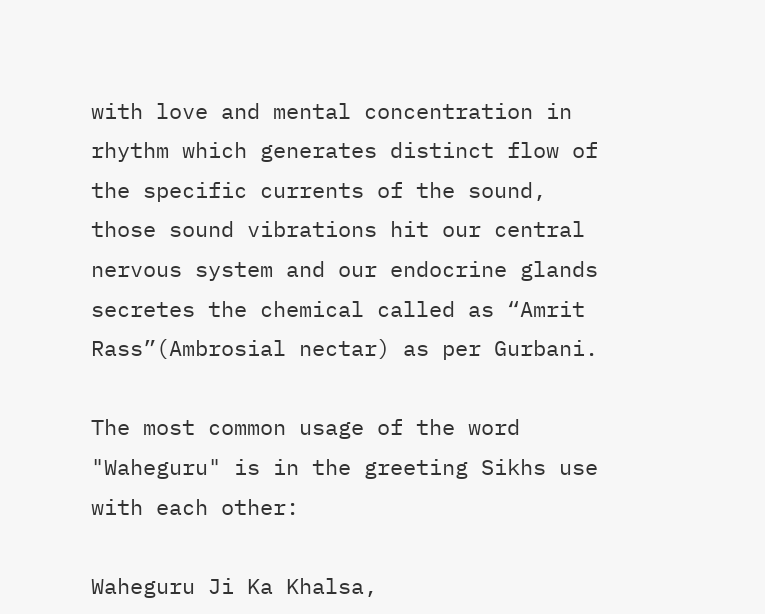with love and mental concentration in rhythm which generates distinct flow of the specific currents of the sound, those sound vibrations hit our central nervous system and our endocrine glands secretes the chemical called as “Amrit Rass”(Ambrosial nectar) as per Gurbani.

The most common usage of the word "Waheguru" is in the greeting Sikhs use with each other:

Waheguru Ji Ka Khalsa,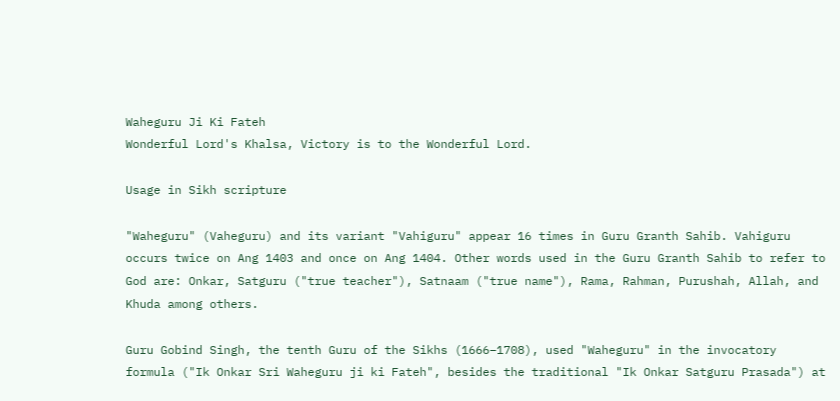Waheguru Ji Ki Fateh
Wonderful Lord's Khalsa, Victory is to the Wonderful Lord.

Usage in Sikh scripture

"Waheguru" (Vaheguru) and its variant "Vahiguru" appear 16 times in Guru Granth Sahib. Vahiguru occurs twice on Ang 1403 and once on Ang 1404. Other words used in the Guru Granth Sahib to refer to God are: Onkar, Satguru ("true teacher"), Satnaam ("true name"), Rama, Rahman, Purushah, Allah, and Khuda among others.

Guru Gobind Singh, the tenth Guru of the Sikhs (1666–1708), used "Waheguru" in the invocatory formula ("Ik Onkar Sri Waheguru ji ki Fateh", besides the traditional "Ik Onkar Satguru Prasada") at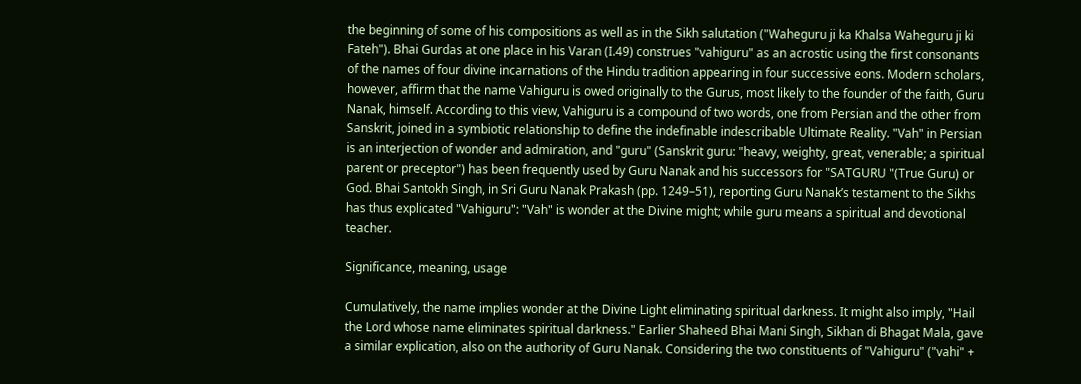the beginning of some of his compositions as well as in the Sikh salutation ("Waheguru ji ka Khalsa Waheguru ji ki Fateh"). Bhai Gurdas at one place in his Varan (I.49) construes "vahiguru" as an acrostic using the first consonants of the names of four divine incarnations of the Hindu tradition appearing in four successive eons. Modern scholars, however, affirm that the name Vahiguru is owed originally to the Gurus, most likely to the founder of the faith, Guru Nanak, himself. According to this view, Vahiguru is a compound of two words, one from Persian and the other from Sanskrit, joined in a symbiotic relationship to define the indefinable indescribable Ultimate Reality. "Vah" in Persian is an interjection of wonder and admiration, and "guru" (Sanskrit guru: "heavy, weighty, great, venerable; a spiritual parent or preceptor") has been frequently used by Guru Nanak and his successors for "SATGURU "(True Guru) or God. Bhai Santokh Singh, in Sri Guru Nanak Prakash (pp. 1249–51), reporting Guru Nanak’s testament to the Sikhs has thus explicated "Vahiguru": "Vah" is wonder at the Divine might; while guru means a spiritual and devotional teacher.

Significance, meaning, usage

Cumulatively, the name implies wonder at the Divine Light eliminating spiritual darkness. It might also imply, "Hail the Lord whose name eliminates spiritual darkness." Earlier Shaheed Bhai Mani Singh, Sikhan di Bhagat Mala, gave a similar explication, also on the authority of Guru Nanak. Considering the two constituents of "Vahiguru" ("vahi" +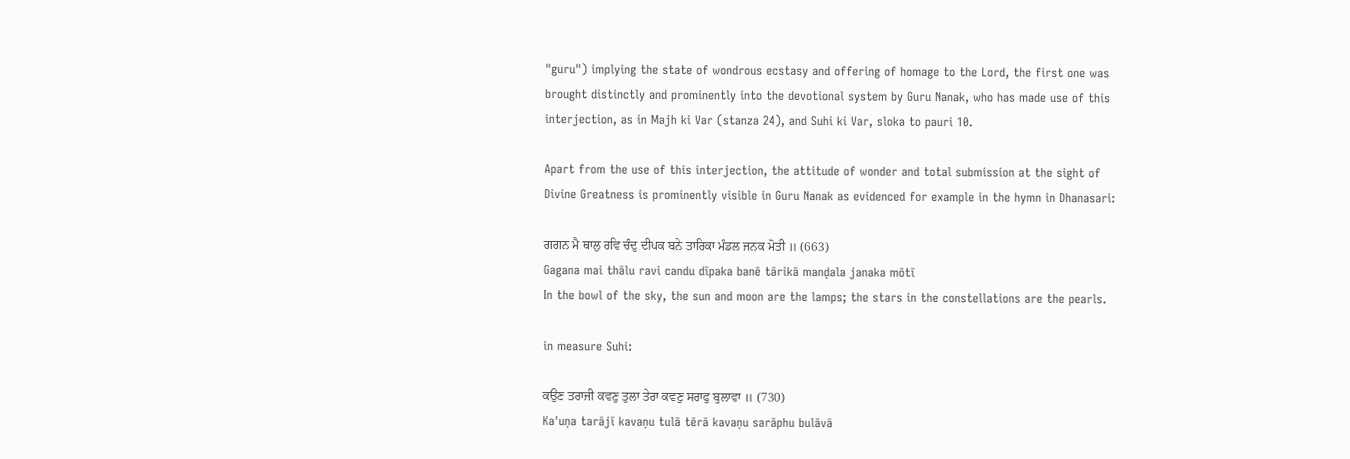"guru") implying the state of wondrous ecstasy and offering of homage to the Lord, the first one was brought distinctly and prominently into the devotional system by Guru Nanak, who has made use of this interjection, as in Majh ki Var (stanza 24), and Suhi ki Var, sloka to pauri 10.

Apart from the use of this interjection, the attitude of wonder and total submission at the sight of Divine Greatness is prominently visible in Guru Nanak as evidenced for example in the hymn in Dhanasari:

ਗਗਨ ਮੈ ਥਾਲੁ ਰਵਿ ਚੰਦੁ ਦੀਪਕ ਬਨੇ ਤਾਰਿਕਾ ਮੰਡਲ ਜਨਕ ਮੋਤੀ ॥ (663)
Gagana mai thālu ravi candu dīpaka banē tārikā manḍala janaka mōtī
In the bowl of the sky, the sun and moon are the lamps; the stars in the constellations are the pearls.

in measure Suhi:

ਕਉਣ ਤਰਾਜੀ ਕਵਣੁ ਤੁਲਾ ਤੇਰਾ ਕਵਣੁ ਸਰਾਫੁ ਬੁਲਾਵਾ ॥ (730)
Ka'uṇa tarājī kavaṇu tulā tērā kavaṇu sarāphu bulāvā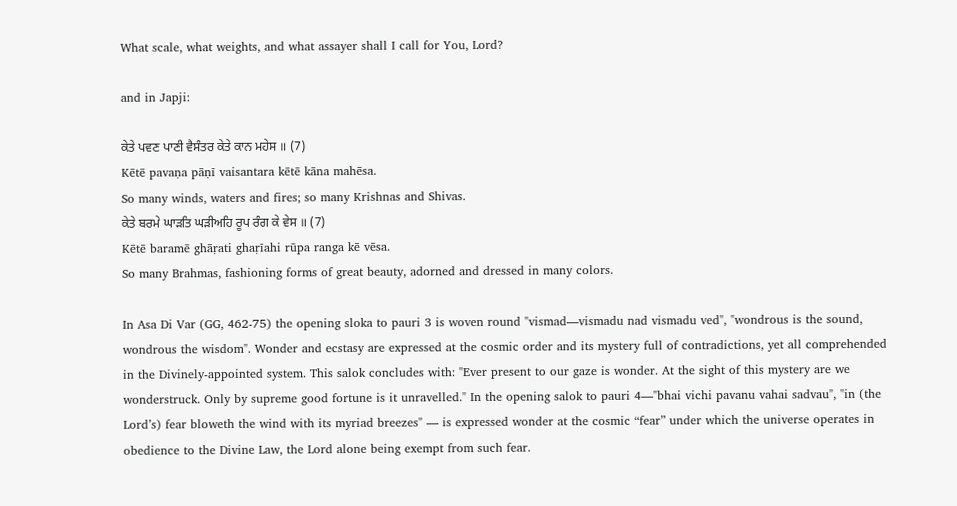What scale, what weights, and what assayer shall I call for You, Lord?

and in Japji:

ਕੇਤੇ ਪਵਣ ਪਾਣੀ ਵੈਸੰਤਰ ਕੇਤੇ ਕਾਨ ਮਹੇਸ ॥ (7)
Kētē pavaṇa pāṇī vaisantara kētē kāna mahēsa.
So many winds, waters and fires; so many Krishnas and Shivas.
ਕੇਤੇ ਬਰਮੇ ਘਾੜਤਿ ਘੜੀਅਹਿ ਰੂਪ ਰੰਗ ਕੇ ਵੇਸ ॥ (7)
Kētē baramē ghāṛati ghaṛīahi rūpa ranga kē vēsa.
So many Brahmas, fashioning forms of great beauty, adorned and dressed in many colors.

In Asa Di Var (GG, 462-75) the opening sloka to pauri 3 is woven round "vismad—vismadu nad vismadu ved", "wondrous is the sound, wondrous the wisdom". Wonder and ecstasy are expressed at the cosmic order and its mystery full of contradictions, yet all comprehended in the Divinely-appointed system. This salok concludes with: "Ever present to our gaze is wonder. At the sight of this mystery are we wonderstruck. Only by supreme good fortune is it unravelled." In the opening salok to pauri 4—"bhai vichi pavanu vahai sadvau", "in (the Lord’s) fear bloweth the wind with its myriad breezes" — is expressed wonder at the cosmic “fear” under which the universe operates in obedience to the Divine Law, the Lord alone being exempt from such fear.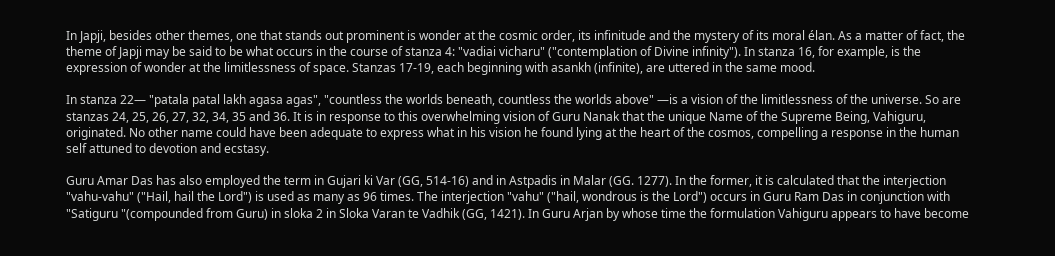In Japji, besides other themes, one that stands out prominent is wonder at the cosmic order, its infinitude and the mystery of its moral élan. As a matter of fact, the theme of Japji may be said to be what occurs in the course of stanza 4: "vadiai vicharu" ("contemplation of Divine infinity"). In stanza 16, for example, is the expression of wonder at the limitlessness of space. Stanzas 17-19, each beginning with asankh (infinite), are uttered in the same mood.

In stanza 22— "patala patal lakh agasa agas", "countless the worlds beneath, countless the worlds above" —is a vision of the limitlessness of the universe. So are stanzas 24, 25, 26, 27, 32, 34, 35 and 36. It is in response to this overwhelming vision of Guru Nanak that the unique Name of the Supreme Being, Vahiguru, originated. No other name could have been adequate to express what in his vision he found lying at the heart of the cosmos, compelling a response in the human self attuned to devotion and ecstasy.

Guru Amar Das has also employed the term in Gujari ki Var (GG, 514-16) and in Astpadis in Malar (GG. 1277). In the former, it is calculated that the interjection "vahu-vahu" ("Hail, hail the Lord") is used as many as 96 times. The interjection "vahu" ("hail, wondrous is the Lord") occurs in Guru Ram Das in conjunction with "Satiguru "(compounded from Guru) in sloka 2 in Sloka Varan te Vadhik (GG, 1421). In Guru Arjan by whose time the formulation Vahiguru appears to have become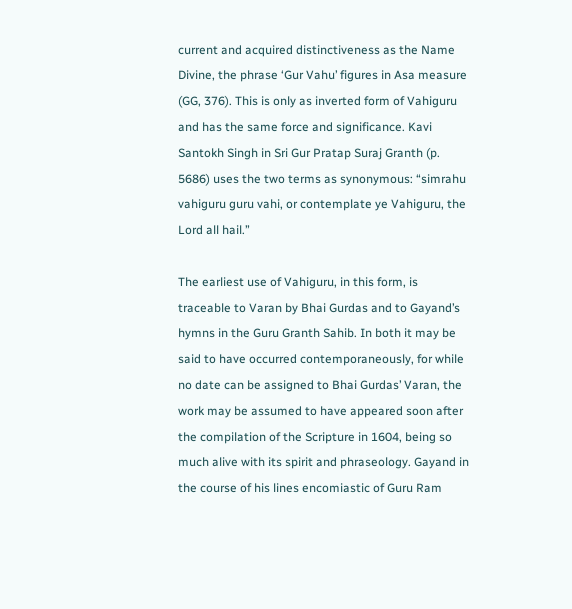current and acquired distinctiveness as the Name Divine, the phrase ‘Gur Vahu’ figures in Asa measure (GG, 376). This is only as inverted form of Vahiguru and has the same force and significance. Kavi Santokh Singh in Sri Gur Pratap Suraj Granth (p. 5686) uses the two terms as synonymous: “simrahu vahiguru guru vahi, or contemplate ye Vahiguru, the Lord all hail.”

The earliest use of Vahiguru, in this form, is traceable to Varan by Bhai Gurdas and to Gayand’s hymns in the Guru Granth Sahib. In both it may be said to have occurred contemporaneously, for while no date can be assigned to Bhai Gurdas’ Varan, the work may be assumed to have appeared soon after the compilation of the Scripture in 1604, being so much alive with its spirit and phraseology. Gayand in the course of his lines encomiastic of Guru Ram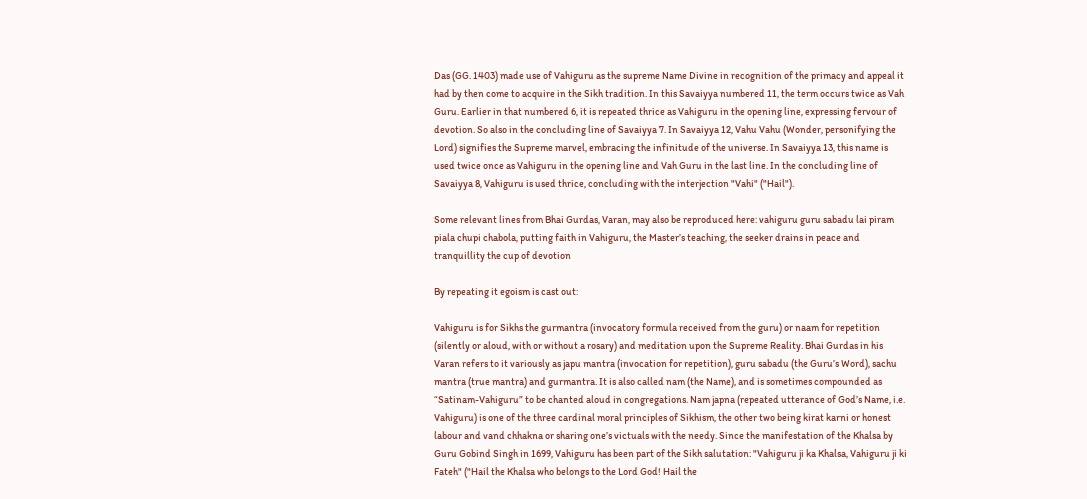Das (GG. 1403) made use of Vahiguru as the supreme Name Divine in recognition of the primacy and appeal it had by then come to acquire in the Sikh tradition. In this Savaiyya numbered 11, the term occurs twice as Vah Guru. Earlier in that numbered 6, it is repeated thrice as Vahiguru in the opening line, expressing fervour of devotion. So also in the concluding line of Savaiyya 7. In Savaiyya 12, Vahu Vahu (Wonder, personifying the Lord) signifies the Supreme marvel, embracing the infinitude of the universe. In Savaiyya 13, this name is used twice once as Vahiguru in the opening line and Vah Guru in the last line. In the concluding line of Savaiyya 8, Vahiguru is used thrice, concluding with the interjection "Vahi" ("Hail").

Some relevant lines from Bhai Gurdas, Varan, may also be reproduced here: vahiguru guru sabadu lai piram piala chupi chabola, putting faith in Vahiguru, the Master’s teaching, the seeker drains in peace and tranquillity the cup of devotion

By repeating it egoism is cast out:

Vahiguru is for Sikhs the gurmantra (invocatory formula received from the guru) or naam for repetition (silently or aloud, with or without a rosary) and meditation upon the Supreme Reality. Bhai Gurdas in his Varan refers to it variously as japu mantra (invocation for repetition), guru sabadu (the Guru’s Word), sachu mantra (true mantra) and gurmantra. It is also called nam (the Name), and is sometimes compounded as “Satinam-Vahiguru” to be chanted aloud in congregations. Nam japna (repeated utterance of God’s Name, i.e. Vahiguru) is one of the three cardinal moral principles of Sikhism, the other two being kirat karni or honest labour and vand chhakna or sharing one’s victuals with the needy. Since the manifestation of the Khalsa by Guru Gobind Singh in 1699, Vahiguru has been part of the Sikh salutation: "Vahiguru ji ka Khalsa, Vahiguru ji ki Fateh" ("Hail the Khalsa who belongs to the Lord God! Hail the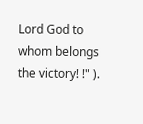Lord God to whom belongs the victory! !" ).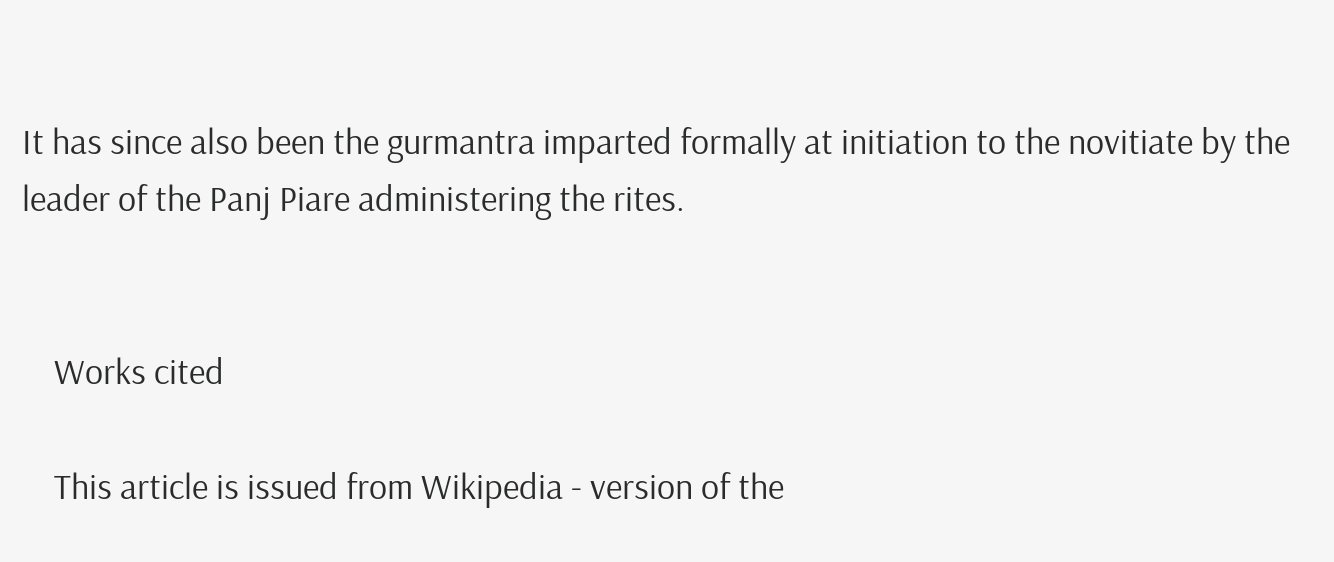It has since also been the gurmantra imparted formally at initiation to the novitiate by the leader of the Panj Piare administering the rites.


    Works cited

    This article is issued from Wikipedia - version of the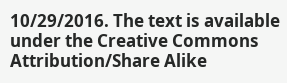10/29/2016. The text is available under the Creative Commons Attribution/Share Alike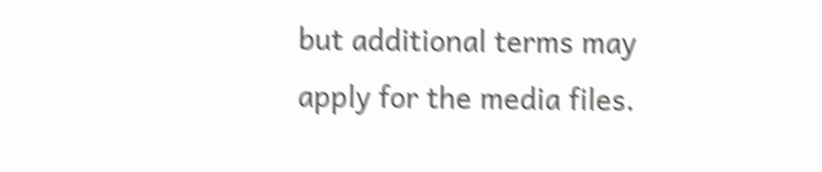but additional terms may apply for the media files.